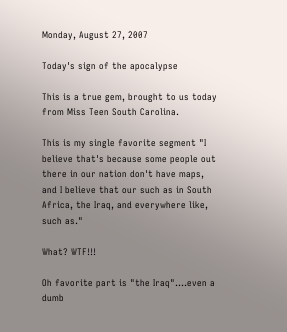Monday, August 27, 2007

Today's sign of the apocalypse

This is a true gem, brought to us today from Miss Teen South Carolina.

This is my single favorite segment "I believe that's because some people out there in our nation don't have maps, and I believe that our such as in South Africa, the Iraq, and everywhere like, such as."

What? WTF!!!

Oh favorite part is "the Iraq"....even a dumb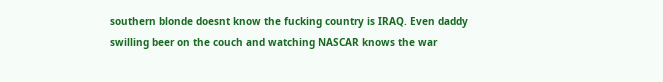southern blonde doesnt know the fucking country is IRAQ. Even daddy swilling beer on the couch and watching NASCAR knows the war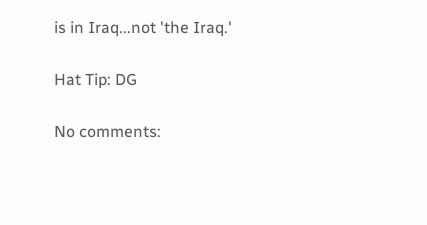is in Iraq...not 'the Iraq.'

Hat Tip: DG

No comments: